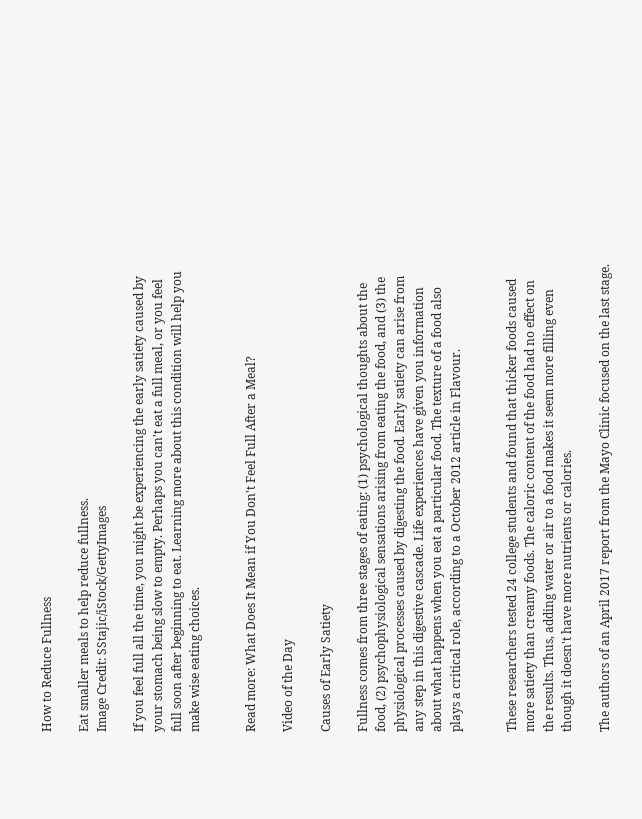How to Reduce Fullness

Eat smaller meals to help reduce fullness.
Image Credit: SStajic/iStock/GettyImages

If you feel full all the time, you might be experiencing the early satiety caused by your stomach being slow to empty. Perhaps you can't eat a full meal, or you feel full soon after beginning to eat. Learning more about this condition will help you make wise eating choices.


Read more: What Does It Mean if You Don't Feel Full After a Meal?

Video of the Day

Causes of Early Satiety

Fullness comes from three stages of eating: (1) psychological thoughts about the food, (2) psychophysiological sensations arising from eating the food, and (3) the physiological processes caused by digesting the food. Early satiety can arise from any step in this digestive cascade. Life experiences have given you information about what happens when you eat a particular food. The texture of a food also plays a critical role, according to a October 2012 article in Flavour.


These researchers tested 24 college students and found that thicker foods caused more satiety than creamy foods. The caloric content of the food had no effect on the results. Thus, adding water or air to a food makes it seem more filling even though it doesn't have more nutrients or calories.

The authors of an April 2017 report from the Mayo Clinic focused on the last stage.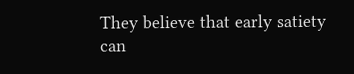They believe that early satiety can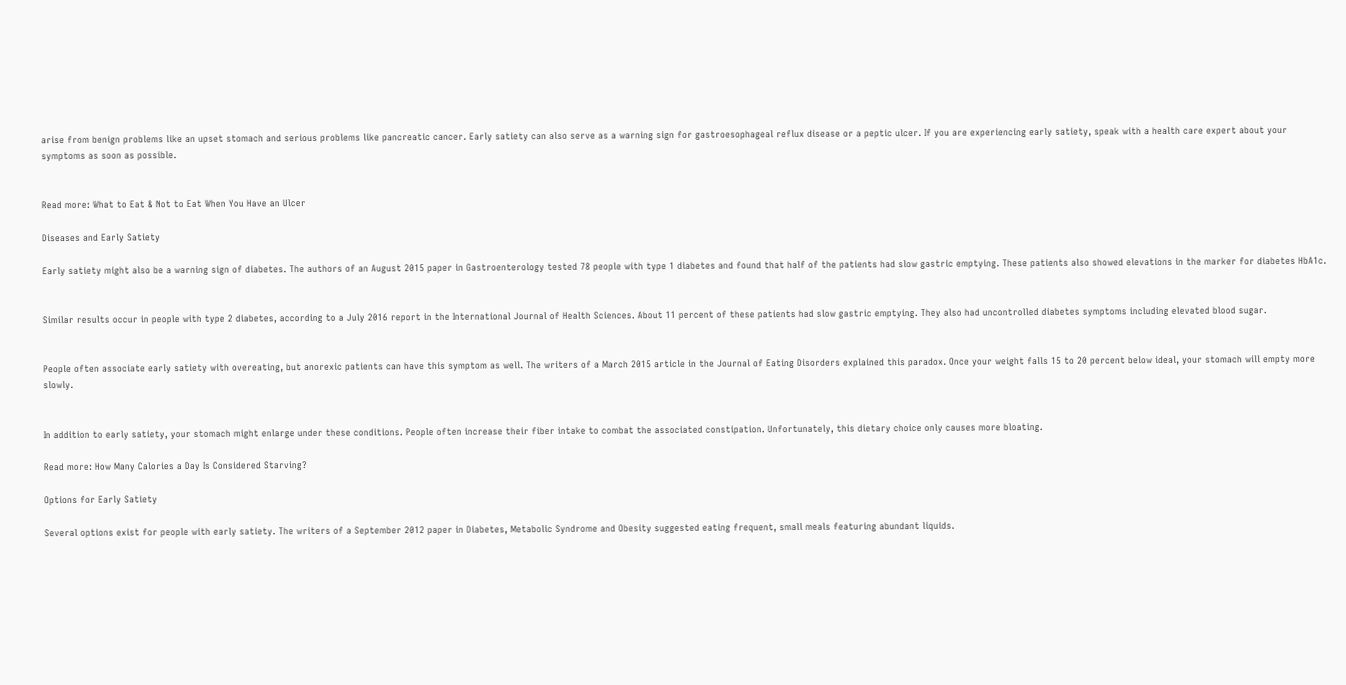arise from benign problems like an upset stomach and serious problems like pancreatic cancer. Early satiety can also serve as a warning sign for gastroesophageal reflux disease or a peptic ulcer. If you are experiencing early satiety, speak with a health care expert about your symptoms as soon as possible.


Read more: What to Eat & Not to Eat When You Have an Ulcer

Diseases and Early Satiety

Early satiety might also be a warning sign of diabetes. The authors of an August 2015 paper in Gastroenterology tested 78 people with type 1 diabetes and found that half of the patients had slow gastric emptying. These patients also showed elevations in the marker for diabetes HbA1c.


Similar results occur in people with type 2 diabetes, according to a July 2016 report in the International Journal of Health Sciences. About 11 percent of these patients had slow gastric emptying. They also had uncontrolled diabetes symptoms including elevated blood sugar.


People often associate early satiety with overeating, but anorexic patients can have this symptom as well. The writers of a March 2015 article in the Journal of Eating Disorders explained this paradox. Once your weight falls 15 to 20 percent below ideal, your stomach will empty more slowly.


In addition to early satiety, your stomach might enlarge under these conditions. People often increase their fiber intake to combat the associated constipation. Unfortunately, this dietary choice only causes more bloating.

Read more: How Many Calories a Day Is Considered Starving?

Options for Early Satiety

Several options exist for people with early satiety. The writers of a September 2012 paper in Diabetes, Metabolic Syndrome and Obesity suggested eating frequent, small meals featuring abundant liquids.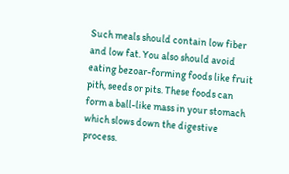Such meals should contain low fiber and low fat. You also should avoid eating bezoar-forming foods like fruit pith, seeds or pits. These foods can form a ball-like mass in your stomach which slows down the digestive process.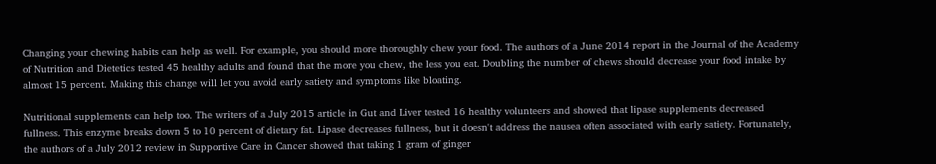Changing your chewing habits can help as well. For example, you should more thoroughly chew your food. The authors of a June 2014 report in the Journal of the Academy of Nutrition and Dietetics tested 45 healthy adults and found that the more you chew, the less you eat. Doubling the number of chews should decrease your food intake by almost 15 percent. Making this change will let you avoid early satiety and symptoms like bloating.

Nutritional supplements can help too. The writers of a July 2015 article in Gut and Liver tested 16 healthy volunteers and showed that lipase supplements decreased fullness. This enzyme breaks down 5 to 10 percent of dietary fat. Lipase decreases fullness, but it doesn't address the nausea often associated with early satiety. Fortunately, the authors of a July 2012 review in Supportive Care in Cancer showed that taking 1 gram of ginger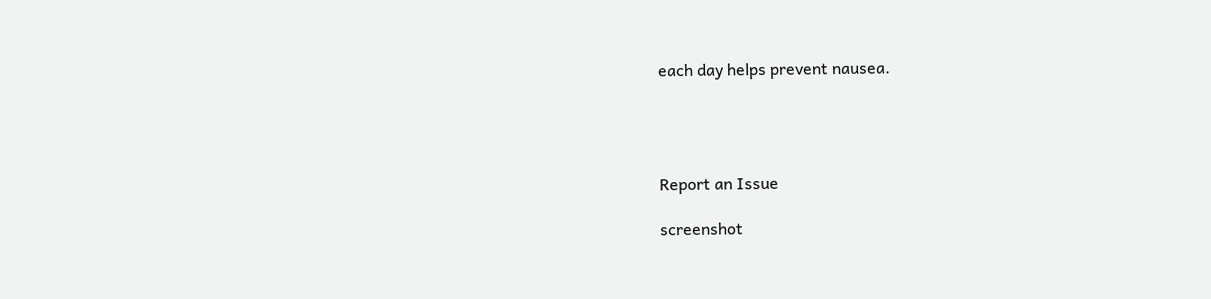each day helps prevent nausea.




Report an Issue

screenshot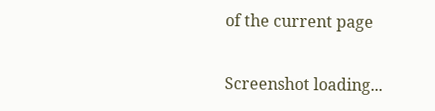of the current page

Screenshot loading...